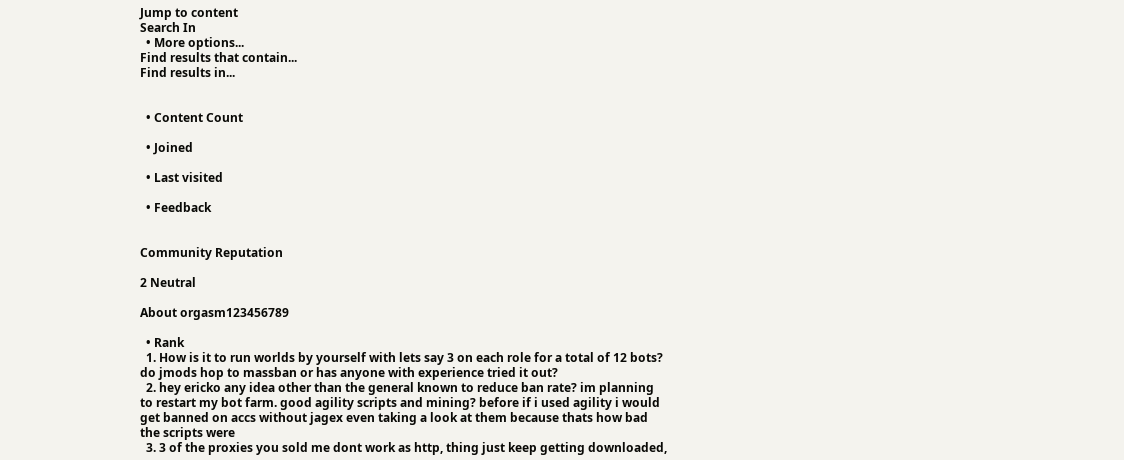Jump to content
Search In
  • More options...
Find results that contain...
Find results in...


  • Content Count

  • Joined

  • Last visited

  • Feedback


Community Reputation

2 Neutral

About orgasm123456789

  • Rank
  1. How is it to run worlds by yourself with lets say 3 on each role for a total of 12 bots? do jmods hop to massban or has anyone with experience tried it out?
  2. hey ericko any idea other than the general known to reduce ban rate? im planning to restart my bot farm. good agility scripts and mining? before if i used agility i would get banned on accs without jagex even taking a look at them because thats how bad the scripts were
  3. 3 of the proxies you sold me dont work as http, thing just keep getting downloaded,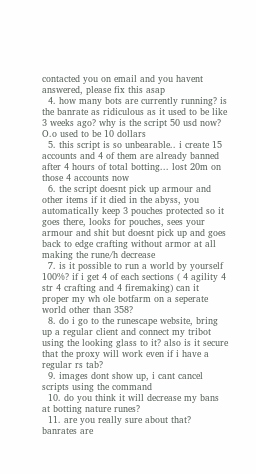contacted you on email and you havent answered, please fix this asap
  4. how many bots are currently running? is the banrate as ridiculous as it used to be like 3 weeks ago? why is the script 50 usd now? O.o used to be 10 dollars
  5. this script is so unbearable.. i create 15 accounts and 4 of them are already banned after 4 hours of total botting... lost 20m on those 4 accounts now
  6. the script doesnt pick up armour and other items if it died in the abyss, you automatically keep 3 pouches protected so it goes there, looks for pouches, sees your armour and shit but doesnt pick up and goes back to edge crafting without armor at all making the rune/h decrease
  7. is it possible to run a world by yourself 100%? if i get 4 of each sections ( 4 agility 4 str 4 crafting and 4 firemaking) can it proper my wh ole botfarm on a seperate world other than 358?
  8. do i go to the runescape website, bring up a regular client and connect my tribot using the looking glass to it? also is it secure that the proxy will work even if i have a regular rs tab?
  9. images dont show up, i cant cancel scripts using the command
  10. do you think it will decrease my bans at botting nature runes?
  11. are you really sure about that? banrates are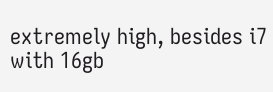extremely high, besides i7 with 16gb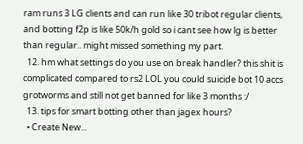ram runs 3 LG clients and can run like 30 tribot regular clients, and botting f2p is like 50k/h gold so i cant see how lg is better than regular.. might missed something my part.
  12. hm what settings do you use on break handler? this shit is complicated compared to rs2 LOL you could suicide bot 10 accs grotworms and still not get banned for like 3 months :/
  13. tips for smart botting other than jagex hours?
  • Create New...